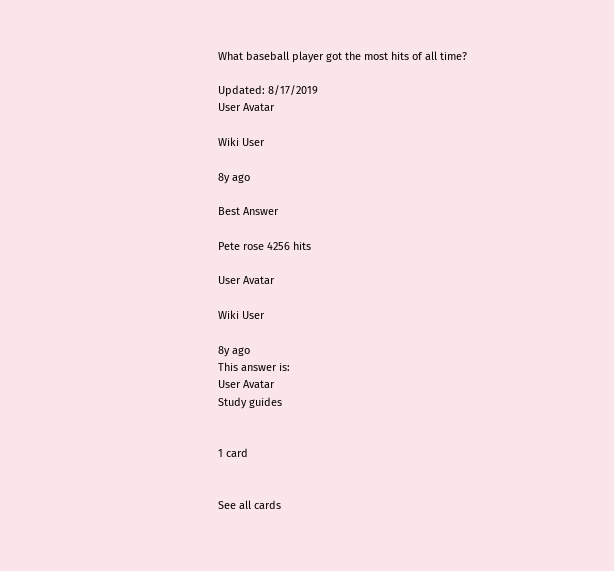What baseball player got the most hits of all time?

Updated: 8/17/2019
User Avatar

Wiki User

8y ago

Best Answer

Pete rose 4256 hits

User Avatar

Wiki User

8y ago
This answer is:
User Avatar
Study guides


1 card


See all cards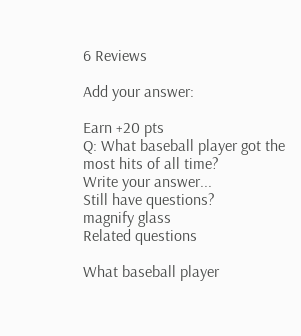6 Reviews

Add your answer:

Earn +20 pts
Q: What baseball player got the most hits of all time?
Write your answer...
Still have questions?
magnify glass
Related questions

What baseball player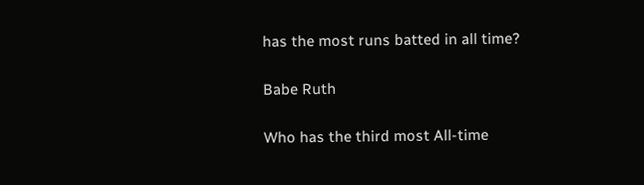has the most runs batted in all time?

Babe Ruth

Who has the third most All-time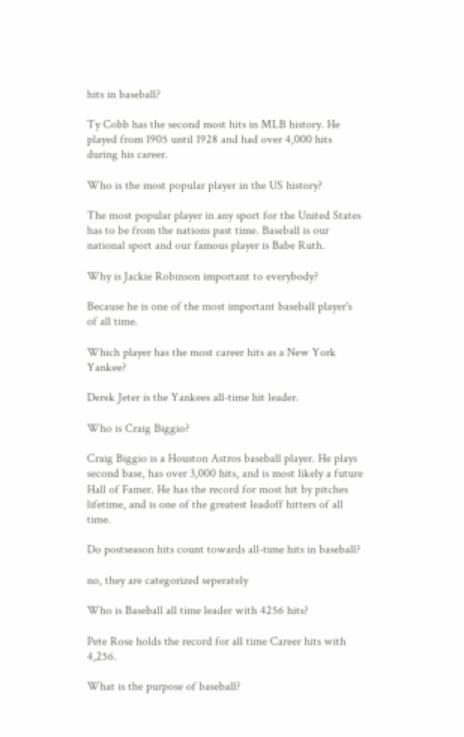hits in baseball?

Ty Cobb has the second most hits in MLB history. He played from 1905 until 1928 and had over 4,000 hits during his career.

Who is the most popular player in the US history?

The most popular player in any sport for the United States has to be from the nations past time. Baseball is our national sport and our famous player is Babe Ruth.

Why is Jackie Robinson important to everybody?

Because he is one of the most important baseball player's of all time.

Which player has the most career hits as a New York Yankee?

Derek Jeter is the Yankees all-time hit leader.

Who is Craig Biggio?

Craig Biggio is a Houston Astros baseball player. He plays second base, has over 3,000 hits, and is most likely a future Hall of Famer. He has the record for most hit by pitches lifetime, and is one of the greatest leadoff hitters of all time.

Do postseason hits count towards all-time hits in baseball?

no, they are categorized seperately

Who is Baseball all time leader with 4256 hits?

Pete Rose holds the record for all time Career hits with 4,256.

What is the purpose of baseball?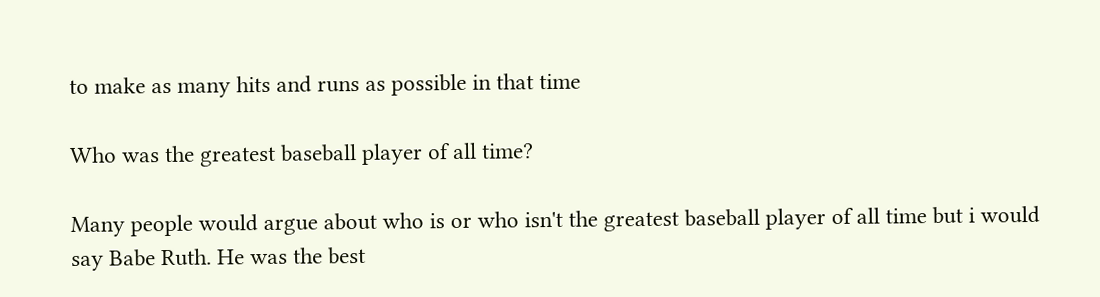to make as many hits and runs as possible in that time

Who was the greatest baseball player of all time?

Many people would argue about who is or who isn't the greatest baseball player of all time but i would say Babe Ruth. He was the best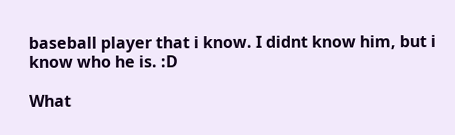baseball player that i know. I didnt know him, but i know who he is. :D

What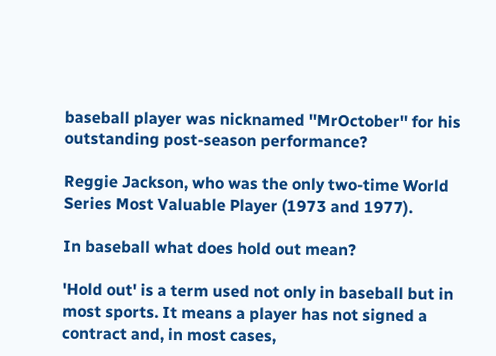baseball player was nicknamed ''MrOctober'' for his outstanding post-season performance?

Reggie Jackson, who was the only two-time World Series Most Valuable Player (1973 and 1977).

In baseball what does hold out mean?

'Hold out' is a term used not only in baseball but in most sports. It means a player has not signed a contract and, in most cases,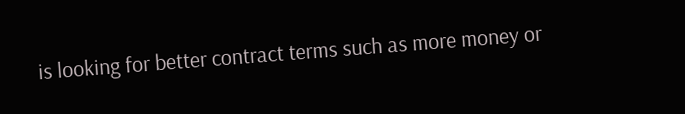is looking for better contract terms such as more money or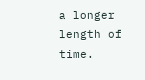a longer length of time.